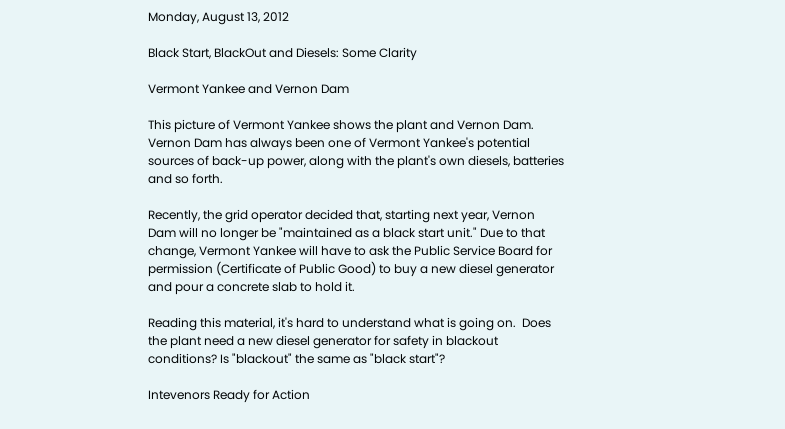Monday, August 13, 2012

Black Start, BlackOut and Diesels: Some Clarity

Vermont Yankee and Vernon Dam

This picture of Vermont Yankee shows the plant and Vernon Dam.  Vernon Dam has always been one of Vermont Yankee's potential sources of back-up power, along with the plant's own diesels, batteries and so forth.

Recently, the grid operator decided that, starting next year, Vernon Dam will no longer be "maintained as a black start unit." Due to that change, Vermont Yankee will have to ask the Public Service Board for permission (Certificate of Public Good) to buy a new diesel generator and pour a concrete slab to hold it.

Reading this material, it's hard to understand what is going on.  Does the plant need a new diesel generator for safety in blackout conditions? Is "blackout" the same as "black start"?

Intevenors Ready for Action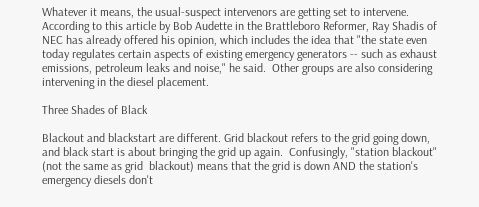Whatever it means, the usual-suspect intervenors are getting set to intervene.  According to this article by Bob Audette in the Brattleboro Reformer, Ray Shadis of NEC has already offered his opinion, which includes the idea that "the state even today regulates certain aspects of existing emergency generators -- such as exhaust emissions, petroleum leaks and noise," he said.  Other groups are also considering intervening in the diesel placement.

Three Shades of Black

Blackout and blackstart are different. Grid blackout refers to the grid going down, and black start is about bringing the grid up again.  Confusingly, "station blackout" (not the same as grid  blackout) means that the grid is down AND the station's emergency diesels don't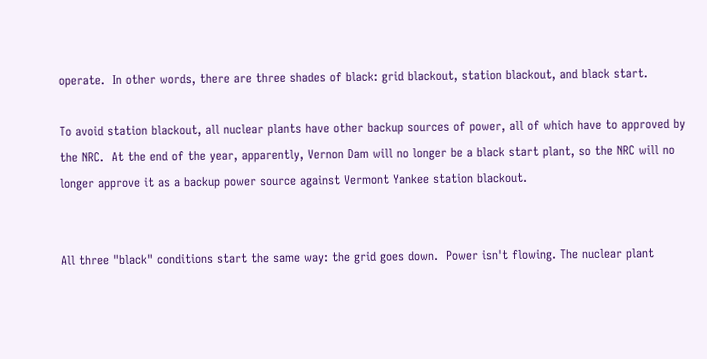operate.  In other words, there are three shades of black: grid blackout, station blackout, and black start.

To avoid station blackout, all nuclear plants have other backup sources of power, all of which have to approved by the NRC.  At the end of the year, apparently, Vernon Dam will no longer be a black start plant, so the NRC will no longer approve it as a backup power source against Vermont Yankee station blackout.


All three "black" conditions start the same way: the grid goes down.  Power isn't flowing. The nuclear plant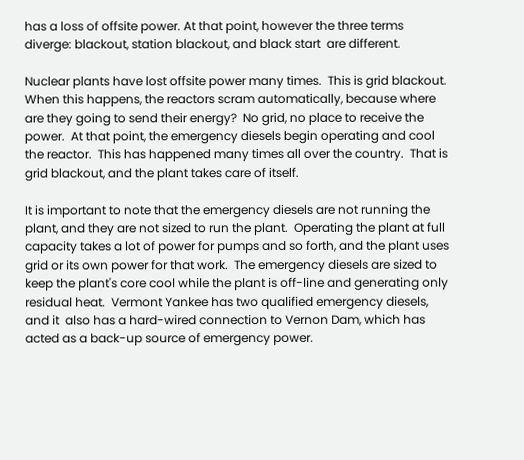has a loss of offsite power. At that point, however the three terms diverge: blackout, station blackout, and black start  are different.

Nuclear plants have lost offsite power many times.  This is grid blackout. When this happens, the reactors scram automatically, because where are they going to send their energy?  No grid, no place to receive the  power.  At that point, the emergency diesels begin operating and cool the reactor.  This has happened many times all over the country.  That is grid blackout, and the plant takes care of itself.

It is important to note that the emergency diesels are not running the plant, and they are not sized to run the plant.  Operating the plant at full capacity takes a lot of power for pumps and so forth, and the plant uses grid or its own power for that work.  The emergency diesels are sized to keep the plant's core cool while the plant is off-line and generating only residual heat.  Vermont Yankee has two qualified emergency diesels, and it  also has a hard-wired connection to Vernon Dam, which has acted as a back-up source of emergency power.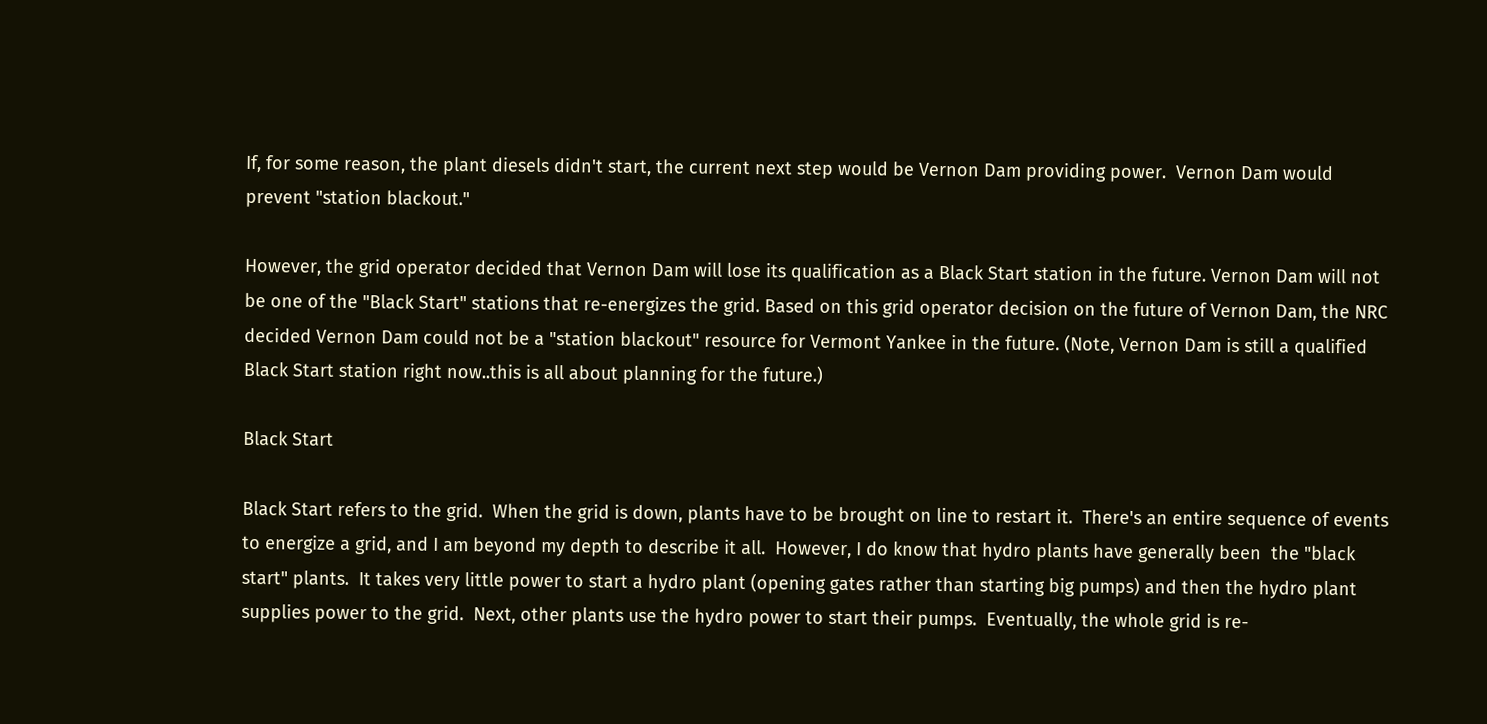If, for some reason, the plant diesels didn't start, the current next step would be Vernon Dam providing power.  Vernon Dam would prevent "station blackout."

However, the grid operator decided that Vernon Dam will lose its qualification as a Black Start station in the future. Vernon Dam will not be one of the "Black Start" stations that re-energizes the grid. Based on this grid operator decision on the future of Vernon Dam, the NRC decided Vernon Dam could not be a "station blackout" resource for Vermont Yankee in the future. (Note, Vernon Dam is still a qualified Black Start station right now..this is all about planning for the future.)

Black Start

Black Start refers to the grid.  When the grid is down, plants have to be brought on line to restart it.  There's an entire sequence of events to energize a grid, and I am beyond my depth to describe it all.  However, I do know that hydro plants have generally been  the "black start" plants.  It takes very little power to start a hydro plant (opening gates rather than starting big pumps) and then the hydro plant supplies power to the grid.  Next, other plants use the hydro power to start their pumps.  Eventually, the whole grid is re-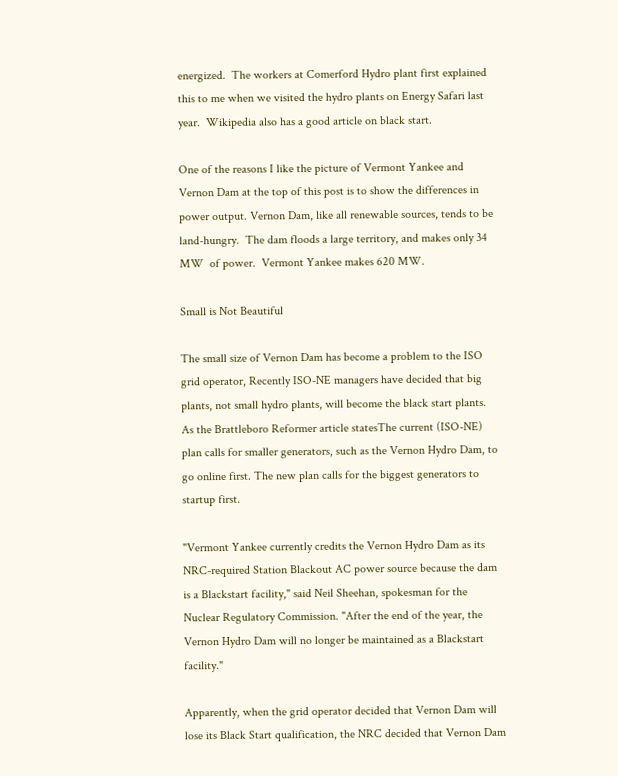energized.  The workers at Comerford Hydro plant first explained this to me when we visited the hydro plants on Energy Safari last year.  Wikipedia also has a good article on black start.

One of the reasons I like the picture of Vermont Yankee and Vernon Dam at the top of this post is to show the differences in power output. Vernon Dam, like all renewable sources, tends to be land-hungry.  The dam floods a large territory, and makes only 34 MW  of power.  Vermont Yankee makes 620 MW.

Small is Not Beautiful

The small size of Vernon Dam has become a problem to the ISO grid operator, Recently ISO-NE managers have decided that big plants, not small hydro plants, will become the black start plants.   As the Brattleboro Reformer article statesThe current (ISO-NE) plan calls for smaller generators, such as the Vernon Hydro Dam, to go online first. The new plan calls for the biggest generators to startup first.

"Vermont Yankee currently credits the Vernon Hydro Dam as its NRC-required Station Blackout AC power source because the dam is a Blackstart facility," said Neil Sheehan, spokesman for the Nuclear Regulatory Commission. "After the end of the year, the Vernon Hydro Dam will no longer be maintained as a Blackstart facility."

Apparently, when the grid operator decided that Vernon Dam will lose its Black Start qualification, the NRC decided that Vernon Dam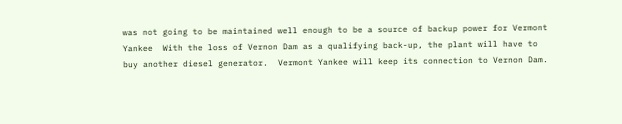was not going to be maintained well enough to be a source of backup power for Vermont Yankee  With the loss of Vernon Dam as a qualifying back-up, the plant will have to buy another diesel generator.  Vermont Yankee will keep its connection to Vernon Dam.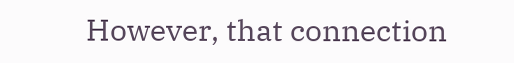However, that connection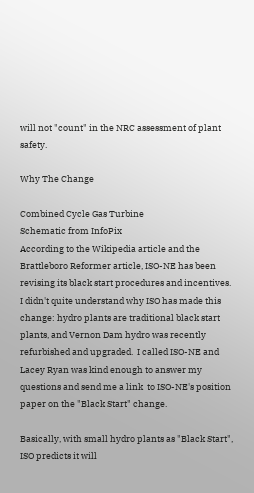will not "count" in the NRC assessment of plant safety.

Why The Change

Combined Cycle Gas Turbine
Schematic from InfoPix
According to the Wikipedia article and the Brattleboro Reformer article, ISO-NE has been revising its black start procedures and incentives.   I didn't quite understand why ISO has made this change: hydro plants are traditional black start plants, and Vernon Dam hydro was recently refurbished and upgraded.  I called ISO-NE and Lacey Ryan was kind enough to answer my questions and send me a link  to ISO-NE's position paper on the "Black Start" change.

Basically, with small hydro plants as "Black Start", ISO predicts it will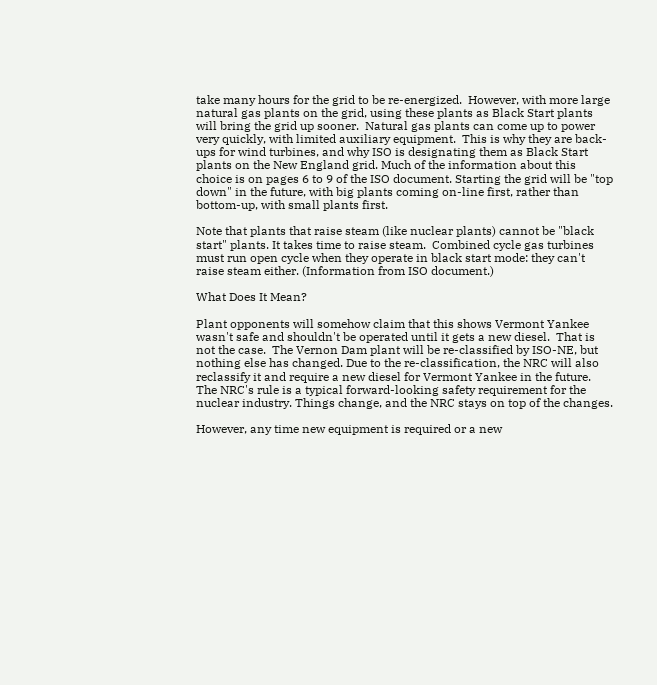take many hours for the grid to be re-energized.  However, with more large natural gas plants on the grid, using these plants as Black Start plants will bring the grid up sooner.  Natural gas plants can come up to power very quickly, with limited auxiliary equipment.  This is why they are back-ups for wind turbines, and why ISO is designating them as Black Start plants on the New England grid. Much of the information about this choice is on pages 6 to 9 of the ISO document. Starting the grid will be "top down" in the future, with big plants coming on-line first, rather than bottom-up, with small plants first.

Note that plants that raise steam (like nuclear plants) cannot be "black start" plants. It takes time to raise steam.  Combined cycle gas turbines must run open cycle when they operate in black start mode: they can't raise steam either. (Information from ISO document.)

What Does It Mean?

Plant opponents will somehow claim that this shows Vermont Yankee wasn't safe and shouldn't be operated until it gets a new diesel.  That is not the case.  The Vernon Dam plant will be re-classified by ISO-NE, but nothing else has changed. Due to the re-classification, the NRC will also reclassify it and require a new diesel for Vermont Yankee in the future. The NRC's rule is a typical forward-looking safety requirement for the nuclear industry. Things change, and the NRC stays on top of the changes.

However, any time new equipment is required or a new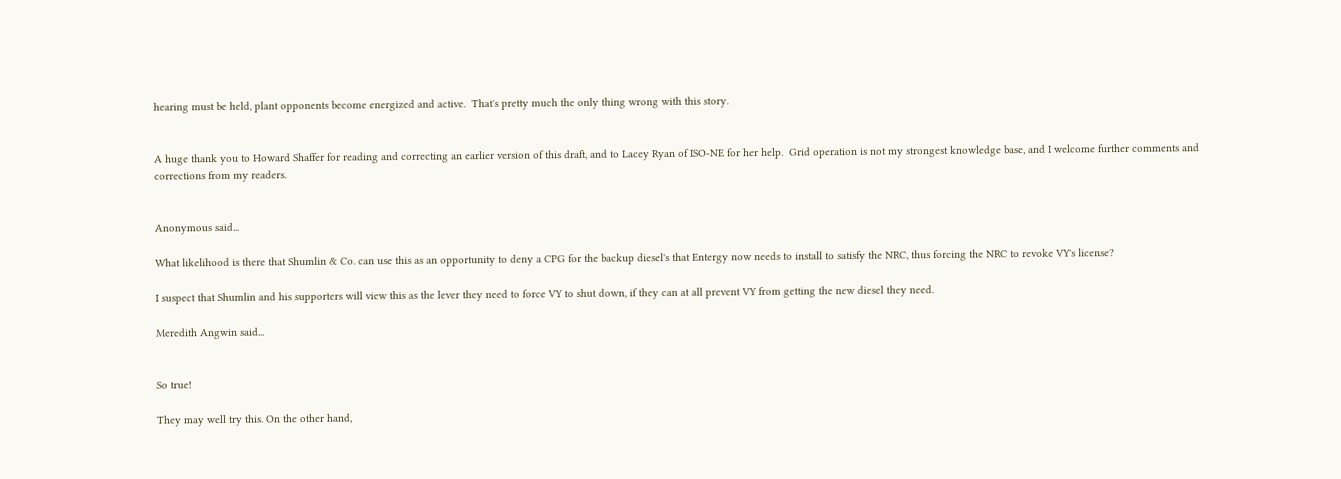hearing must be held, plant opponents become energized and active.  That's pretty much the only thing wrong with this story.


A huge thank you to Howard Shaffer for reading and correcting an earlier version of this draft, and to Lacey Ryan of ISO-NE for her help.  Grid operation is not my strongest knowledge base, and I welcome further comments and corrections from my readers.


Anonymous said...

What likelihood is there that Shumlin & Co. can use this as an opportunity to deny a CPG for the backup diesel's that Entergy now needs to install to satisfy the NRC, thus forcing the NRC to revoke VY's license?

I suspect that Shumlin and his supporters will view this as the lever they need to force VY to shut down, if they can at all prevent VY from getting the new diesel they need.

Meredith Angwin said...


So true!

They may well try this. On the other hand,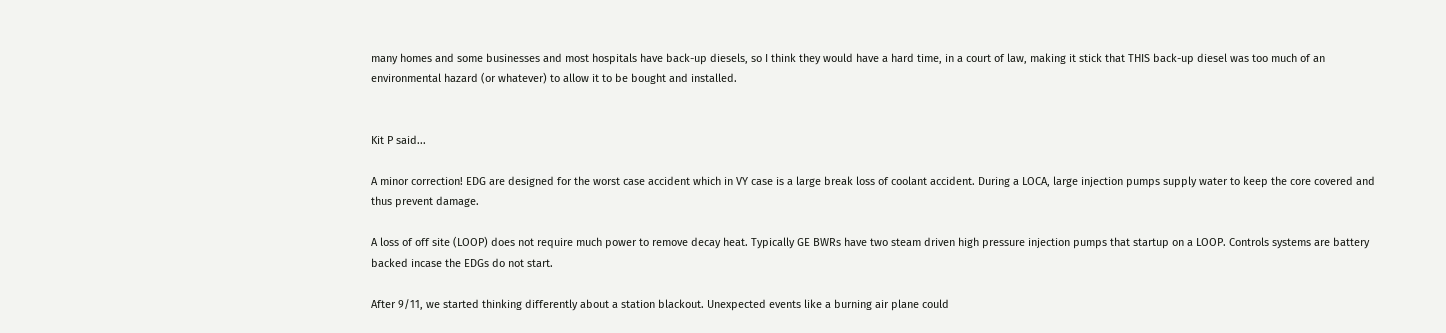many homes and some businesses and most hospitals have back-up diesels, so I think they would have a hard time, in a court of law, making it stick that THIS back-up diesel was too much of an environmental hazard (or whatever) to allow it to be bought and installed.


Kit P said...

A minor correction! EDG are designed for the worst case accident which in VY case is a large break loss of coolant accident. During a LOCA, large injection pumps supply water to keep the core covered and thus prevent damage.

A loss of off site (LOOP) does not require much power to remove decay heat. Typically GE BWRs have two steam driven high pressure injection pumps that startup on a LOOP. Controls systems are battery backed incase the EDGs do not start.

After 9/11, we started thinking differently about a station blackout. Unexpected events like a burning air plane could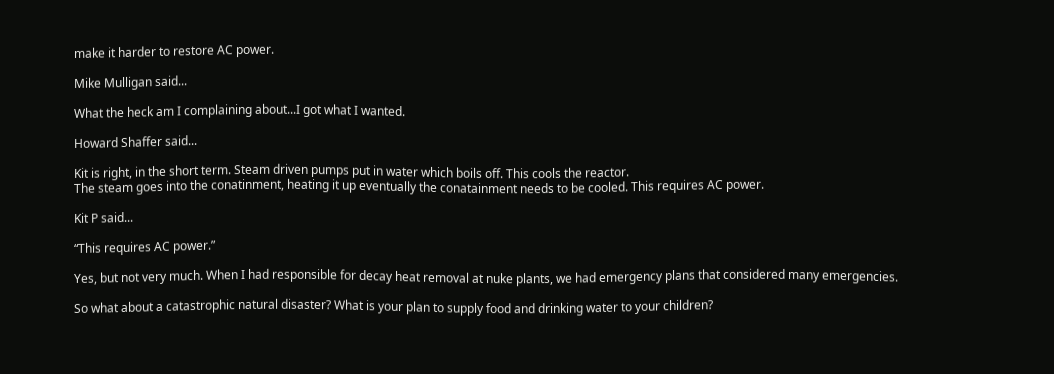make it harder to restore AC power.

Mike Mulligan said...

What the heck am I complaining about...I got what I wanted.

Howard Shaffer said...

Kit is right, in the short term. Steam driven pumps put in water which boils off. This cools the reactor.
The steam goes into the conatinment, heating it up eventually the conatainment needs to be cooled. This requires AC power.

Kit P said...

“This requires AC power.”

Yes, but not very much. When I had responsible for decay heat removal at nuke plants, we had emergency plans that considered many emergencies.

So what about a catastrophic natural disaster? What is your plan to supply food and drinking water to your children?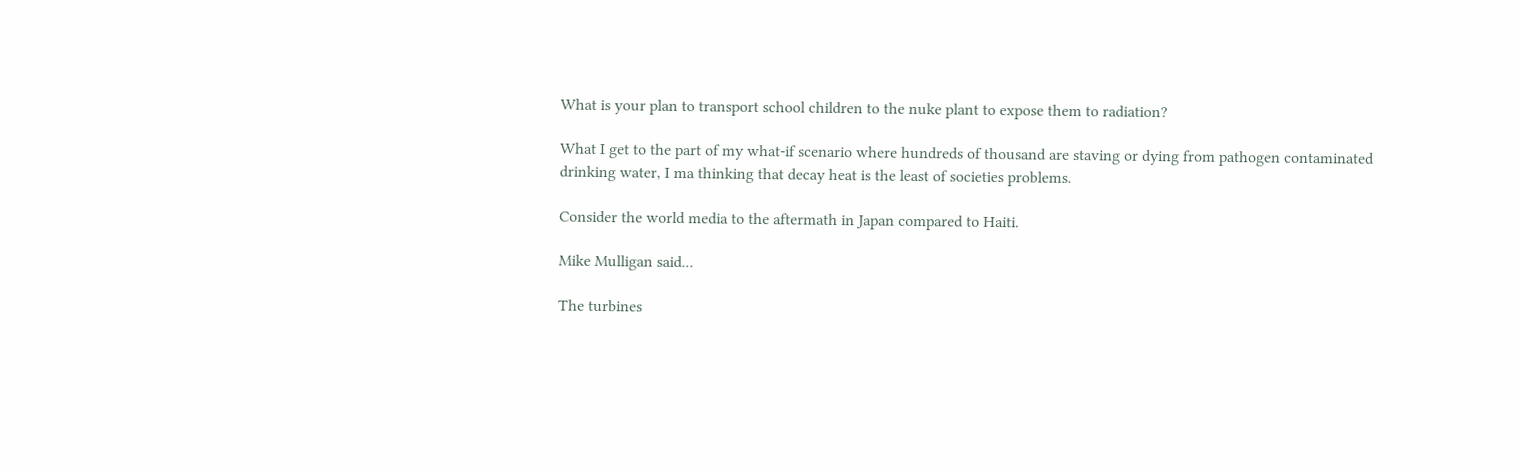What is your plan to transport school children to the nuke plant to expose them to radiation?

What I get to the part of my what-if scenario where hundreds of thousand are staving or dying from pathogen contaminated drinking water, I ma thinking that decay heat is the least of societies problems.

Consider the world media to the aftermath in Japan compared to Haiti.

Mike Mulligan said...

The turbines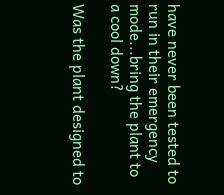have never been tested to run in their emergency mode...bring the plant to a cool down?

Was the plant designed to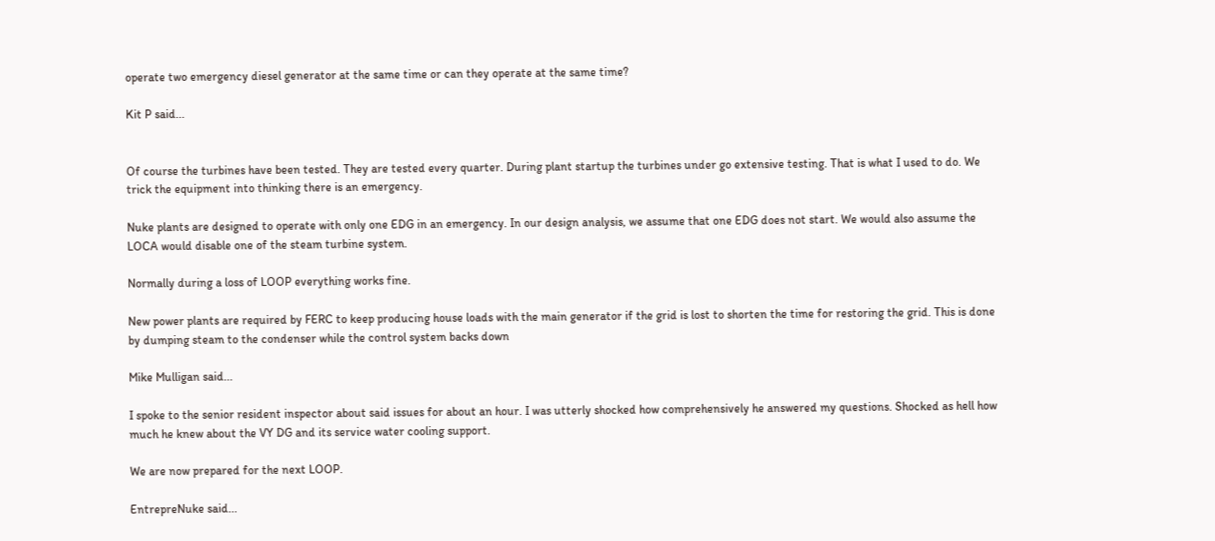operate two emergency diesel generator at the same time or can they operate at the same time?

Kit P said...


Of course the turbines have been tested. They are tested every quarter. During plant startup the turbines under go extensive testing. That is what I used to do. We trick the equipment into thinking there is an emergency.

Nuke plants are designed to operate with only one EDG in an emergency. In our design analysis, we assume that one EDG does not start. We would also assume the LOCA would disable one of the steam turbine system.

Normally during a loss of LOOP everything works fine.

New power plants are required by FERC to keep producing house loads with the main generator if the grid is lost to shorten the time for restoring the grid. This is done by dumping steam to the condenser while the control system backs down

Mike Mulligan said...

I spoke to the senior resident inspector about said issues for about an hour. I was utterly shocked how comprehensively he answered my questions. Shocked as hell how much he knew about the VY DG and its service water cooling support.

We are now prepared for the next LOOP.

EntrepreNuke said...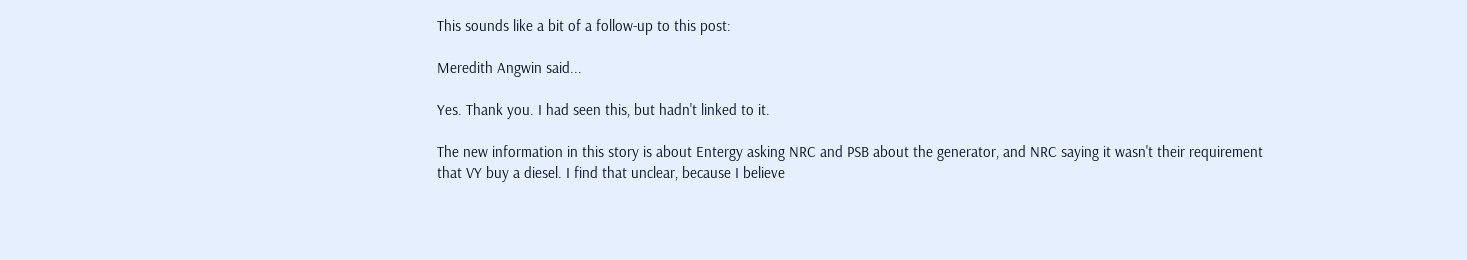This sounds like a bit of a follow-up to this post:

Meredith Angwin said...

Yes. Thank you. I had seen this, but hadn't linked to it.

The new information in this story is about Entergy asking NRC and PSB about the generator, and NRC saying it wasn't their requirement that VY buy a diesel. I find that unclear, because I believe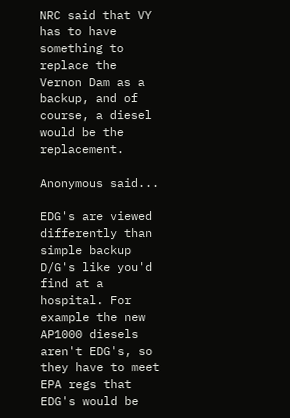NRC said that VY has to have something to replace the Vernon Dam as a backup, and of course, a diesel would be the replacement.

Anonymous said...

EDG's are viewed differently than simple backup D/G's like you'd find at a hospital. For example the new AP1000 diesels aren't EDG's, so they have to meet EPA regs that EDG's would be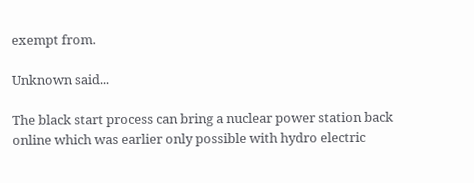exempt from.

Unknown said...

The black start process can bring a nuclear power station back online which was earlier only possible with hydro electric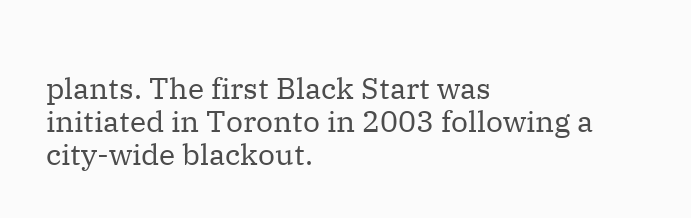plants. The first Black Start was initiated in Toronto in 2003 following a city-wide blackout.